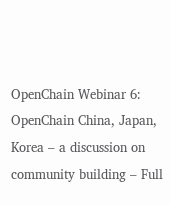OpenChain Webinar 6: OpenChain China, Japan, Korea – a discussion on community building – Full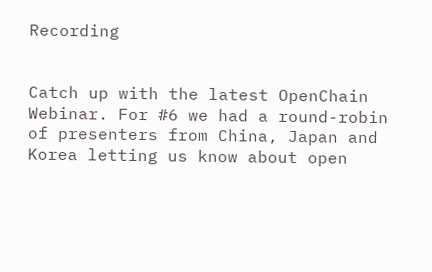Recording


Catch up with the latest OpenChain Webinar. For #6 we had a round-robin of presenters from China, Japan and Korea letting us know about open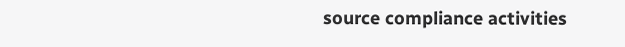source compliance activities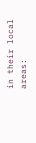in their local areas: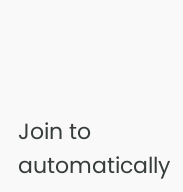Join to automatically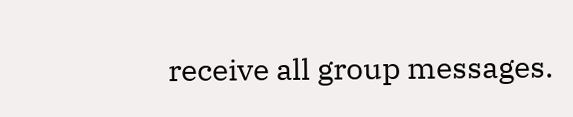receive all group messages.